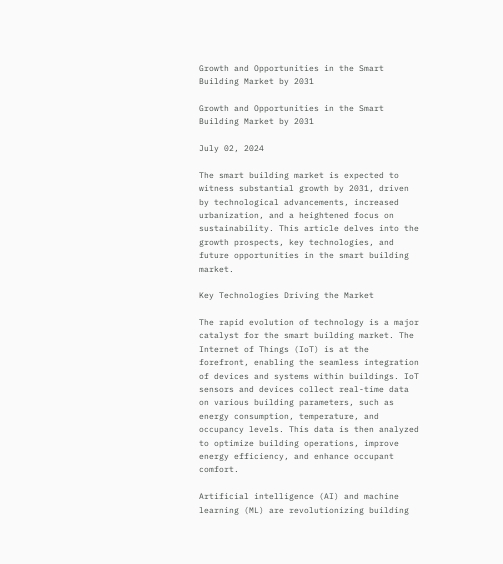Growth and Opportunities in the Smart Building Market by 2031

Growth and Opportunities in the Smart Building Market by 2031

July 02, 2024

The smart building market is expected to witness substantial growth by 2031, driven by technological advancements, increased urbanization, and a heightened focus on sustainability. This article delves into the growth prospects, key technologies, and future opportunities in the smart building market.

Key Technologies Driving the Market

The rapid evolution of technology is a major catalyst for the smart building market. The Internet of Things (IoT) is at the forefront, enabling the seamless integration of devices and systems within buildings. IoT sensors and devices collect real-time data on various building parameters, such as energy consumption, temperature, and occupancy levels. This data is then analyzed to optimize building operations, improve energy efficiency, and enhance occupant comfort.

Artificial intelligence (AI) and machine learning (ML) are revolutionizing building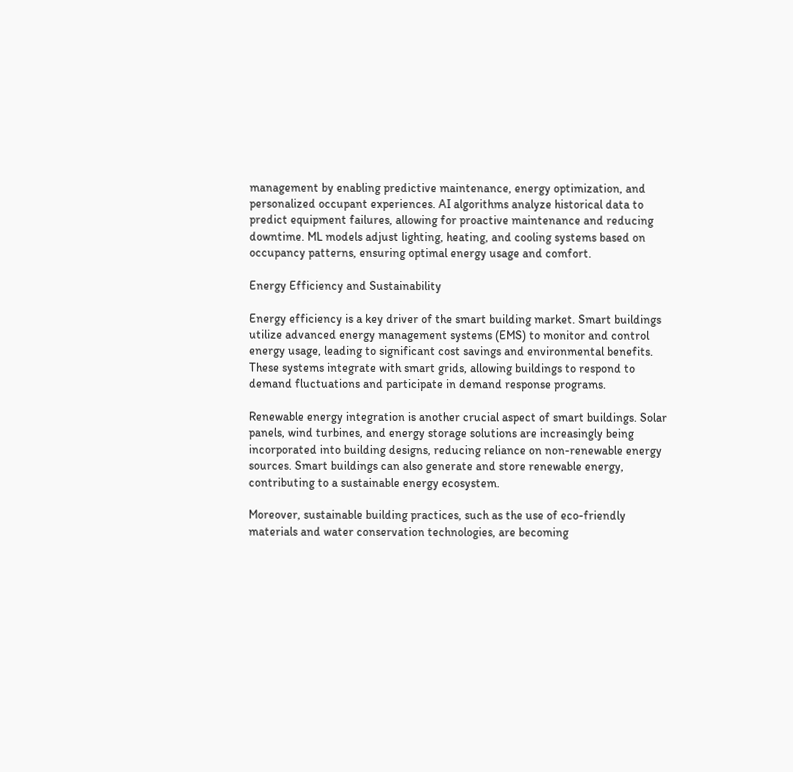management by enabling predictive maintenance, energy optimization, and personalized occupant experiences. AI algorithms analyze historical data to predict equipment failures, allowing for proactive maintenance and reducing downtime. ML models adjust lighting, heating, and cooling systems based on occupancy patterns, ensuring optimal energy usage and comfort.

Energy Efficiency and Sustainability

Energy efficiency is a key driver of the smart building market. Smart buildings utilize advanced energy management systems (EMS) to monitor and control energy usage, leading to significant cost savings and environmental benefits. These systems integrate with smart grids, allowing buildings to respond to demand fluctuations and participate in demand response programs.

Renewable energy integration is another crucial aspect of smart buildings. Solar panels, wind turbines, and energy storage solutions are increasingly being incorporated into building designs, reducing reliance on non-renewable energy sources. Smart buildings can also generate and store renewable energy, contributing to a sustainable energy ecosystem.

Moreover, sustainable building practices, such as the use of eco-friendly materials and water conservation technologies, are becoming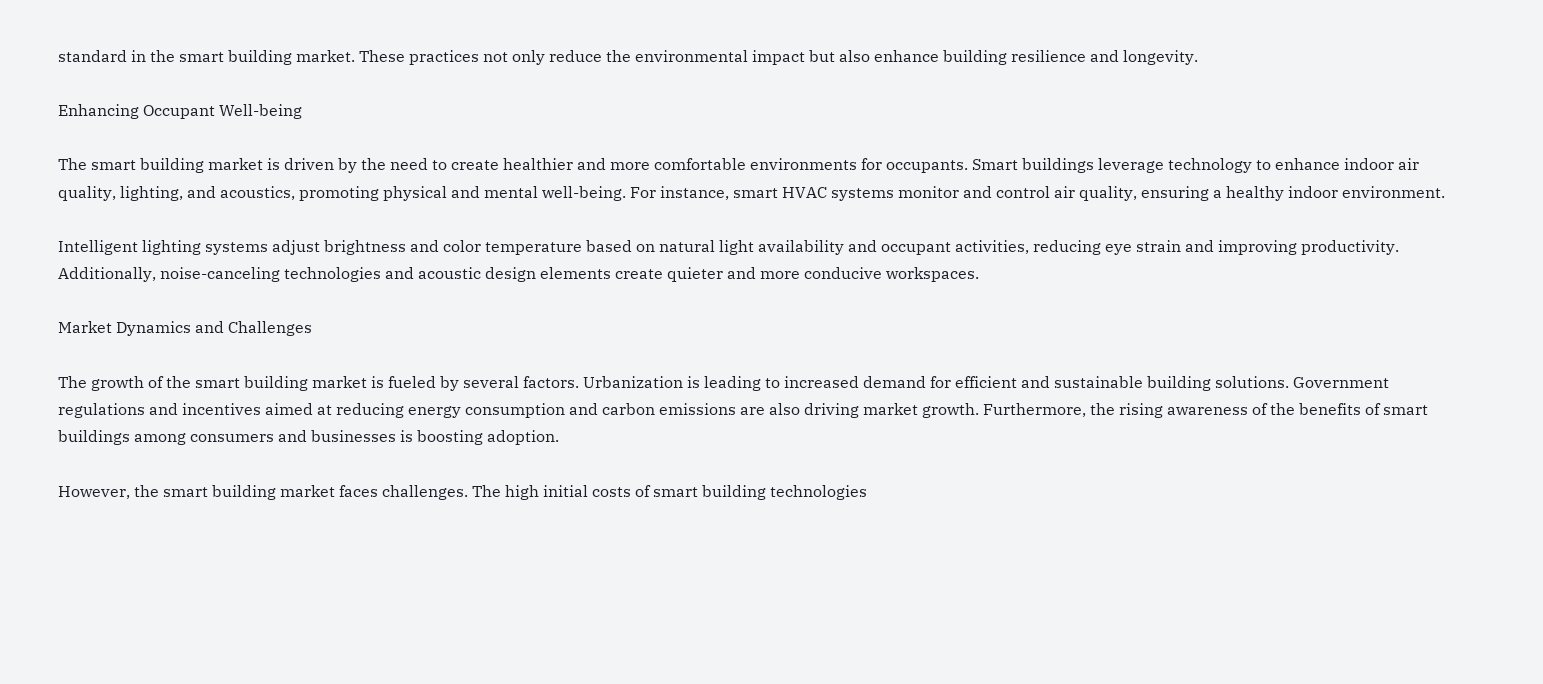standard in the smart building market. These practices not only reduce the environmental impact but also enhance building resilience and longevity.

Enhancing Occupant Well-being

The smart building market is driven by the need to create healthier and more comfortable environments for occupants. Smart buildings leverage technology to enhance indoor air quality, lighting, and acoustics, promoting physical and mental well-being. For instance, smart HVAC systems monitor and control air quality, ensuring a healthy indoor environment.

Intelligent lighting systems adjust brightness and color temperature based on natural light availability and occupant activities, reducing eye strain and improving productivity. Additionally, noise-canceling technologies and acoustic design elements create quieter and more conducive workspaces.

Market Dynamics and Challenges

The growth of the smart building market is fueled by several factors. Urbanization is leading to increased demand for efficient and sustainable building solutions. Government regulations and incentives aimed at reducing energy consumption and carbon emissions are also driving market growth. Furthermore, the rising awareness of the benefits of smart buildings among consumers and businesses is boosting adoption.

However, the smart building market faces challenges. The high initial costs of smart building technologies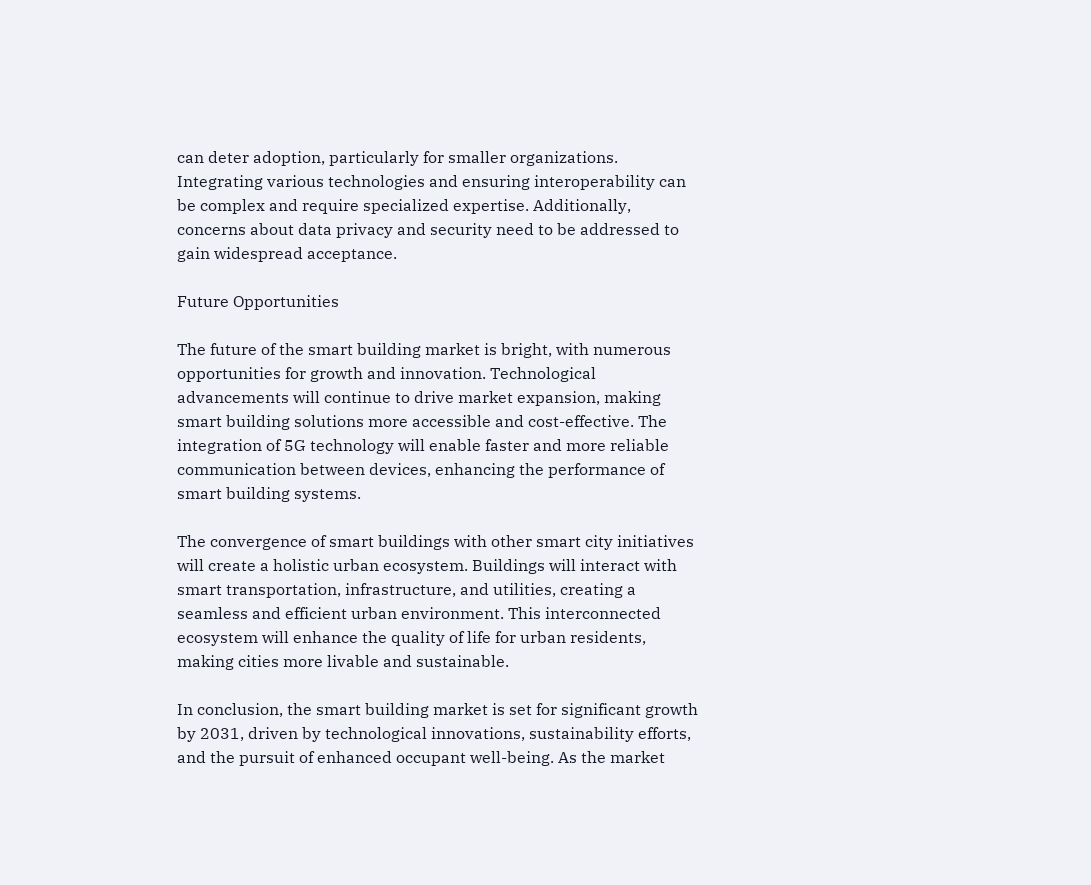can deter adoption, particularly for smaller organizations. Integrating various technologies and ensuring interoperability can be complex and require specialized expertise. Additionally, concerns about data privacy and security need to be addressed to gain widespread acceptance.

Future Opportunities

The future of the smart building market is bright, with numerous opportunities for growth and innovation. Technological advancements will continue to drive market expansion, making smart building solutions more accessible and cost-effective. The integration of 5G technology will enable faster and more reliable communication between devices, enhancing the performance of smart building systems.

The convergence of smart buildings with other smart city initiatives will create a holistic urban ecosystem. Buildings will interact with smart transportation, infrastructure, and utilities, creating a seamless and efficient urban environment. This interconnected ecosystem will enhance the quality of life for urban residents, making cities more livable and sustainable.

In conclusion, the smart building market is set for significant growth by 2031, driven by technological innovations, sustainability efforts, and the pursuit of enhanced occupant well-being. As the market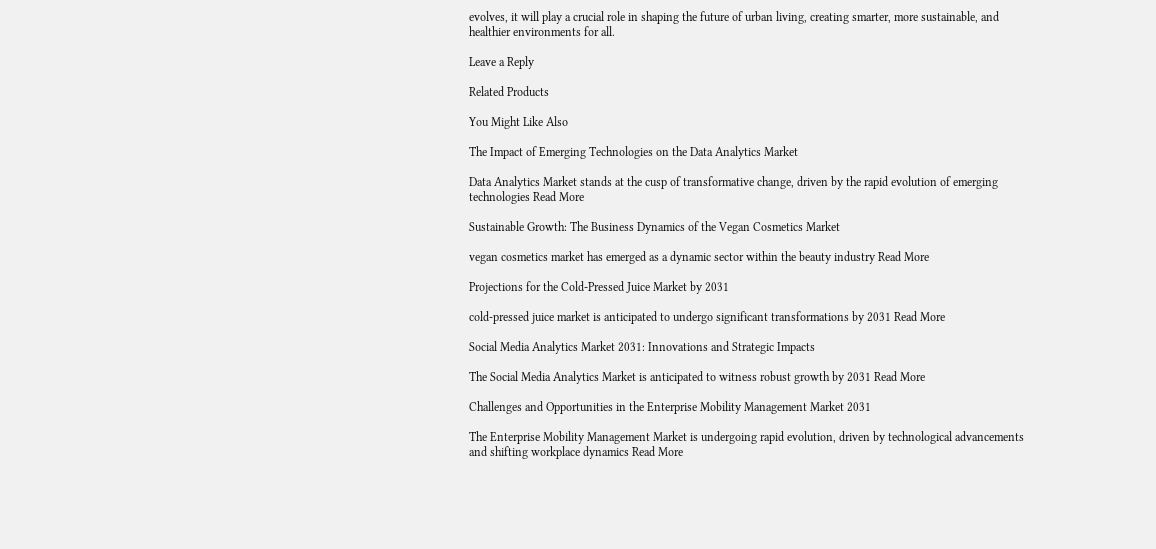evolves, it will play a crucial role in shaping the future of urban living, creating smarter, more sustainable, and healthier environments for all.

Leave a Reply

Related Products

You Might Like Also

The Impact of Emerging Technologies on the Data Analytics Market

Data Analytics Market stands at the cusp of transformative change, driven by the rapid evolution of emerging technologies Read More

Sustainable Growth: The Business Dynamics of the Vegan Cosmetics Market

vegan cosmetics market has emerged as a dynamic sector within the beauty industry Read More

Projections for the Cold-Pressed Juice Market by 2031

cold-pressed juice market is anticipated to undergo significant transformations by 2031 Read More

Social Media Analytics Market 2031: Innovations and Strategic Impacts

The Social Media Analytics Market is anticipated to witness robust growth by 2031 Read More

Challenges and Opportunities in the Enterprise Mobility Management Market 2031

The Enterprise Mobility Management Market is undergoing rapid evolution, driven by technological advancements and shifting workplace dynamics Read More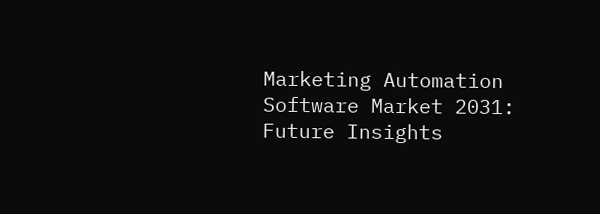Marketing Automation Software Market 2031: Future Insights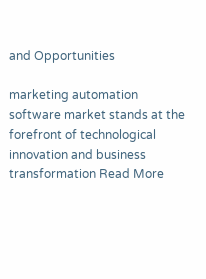and Opportunities

marketing automation software market stands at the forefront of technological innovation and business transformation Read More